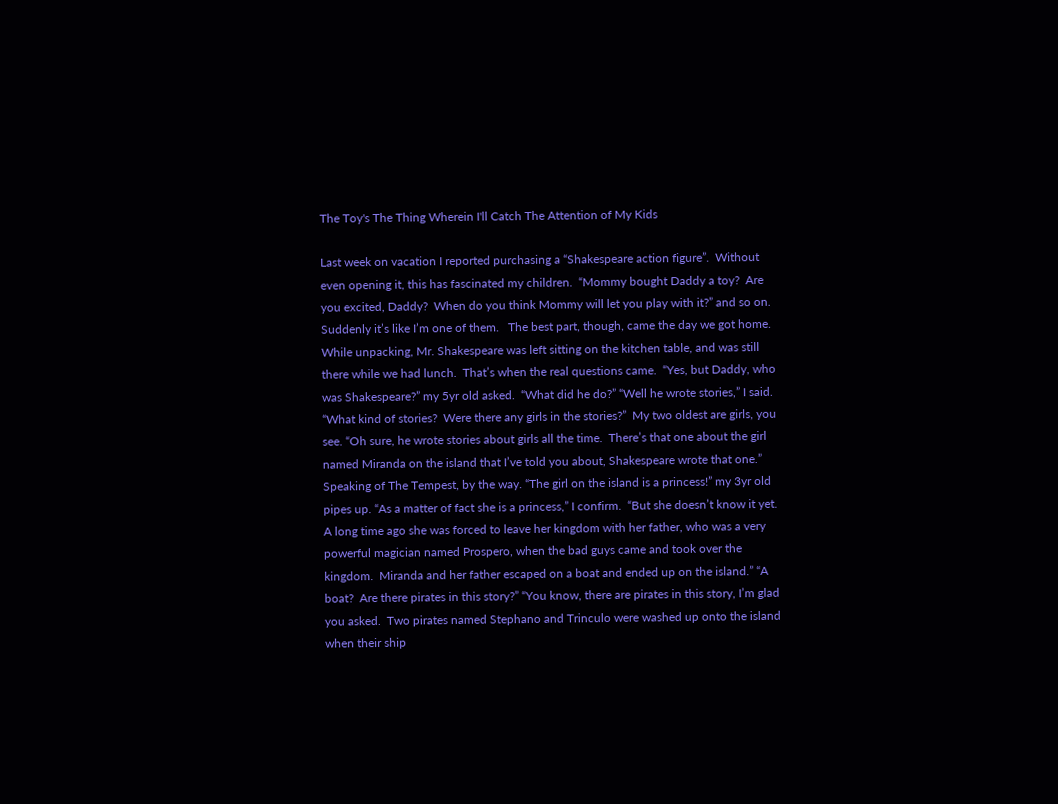The Toy's The Thing Wherein I'll Catch The Attention of My Kids

Last week on vacation I reported purchasing a “Shakespeare action figure”.  Without even opening it, this has fascinated my children.  “Mommy bought Daddy a toy?  Are you excited, Daddy?  When do you think Mommy will let you play with it?” and so on.  Suddenly it’s like I’m one of them.   The best part, though, came the day we got home.  While unpacking, Mr. Shakespeare was left sitting on the kitchen table, and was still there while we had lunch.  That’s when the real questions came.  “Yes, but Daddy, who was Shakespeare?” my 5yr old asked.  “What did he do?” “Well he wrote stories,” I said. “What kind of stories?  Were there any girls in the stories?”  My two oldest are girls, you see. “Oh sure, he wrote stories about girls all the time.  There’s that one about the girl named Miranda on the island that I’ve told you about, Shakespeare wrote that one.”  Speaking of The Tempest, by the way. “The girl on the island is a princess!” my 3yr old pipes up. “As a matter of fact she is a princess,” I confirm.  “But she doesn’t know it yet.  A long time ago she was forced to leave her kingdom with her father, who was a very powerful magician named Prospero, when the bad guys came and took over the kingdom.  Miranda and her father escaped on a boat and ended up on the island.” “A boat?  Are there pirates in this story?” “You know, there are pirates in this story, I’m glad you asked.  Two pirates named Stephano and Trinculo were washed up onto the island when their ship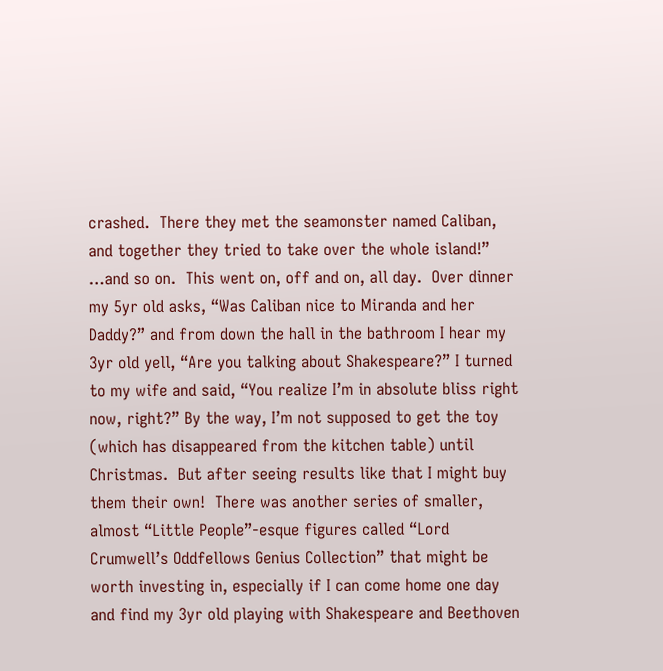crashed.  There they met the seamonster named Caliban, and together they tried to take over the whole island!” …and so on.  This went on, off and on, all day.  Over dinner my 5yr old asks, “Was Caliban nice to Miranda and her Daddy?” and from down the hall in the bathroom I hear my 3yr old yell, “Are you talking about Shakespeare?” I turned to my wife and said, “You realize I’m in absolute bliss right now, right?” By the way, I’m not supposed to get the toy (which has disappeared from the kitchen table) until Christmas.  But after seeing results like that I might buy them their own!  There was another series of smaller, almost “Little People”-esque figures called “Lord Crumwell’s Oddfellows Genius Collection” that might be worth investing in, especially if I can come home one day and find my 3yr old playing with Shakespeare and Beethoven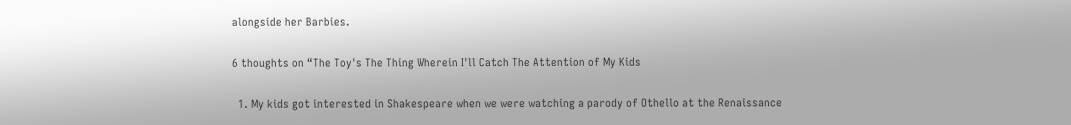alongside her Barbies.

6 thoughts on “The Toy's The Thing Wherein I'll Catch The Attention of My Kids

  1. My kids got interested in Shakespeare when we were watching a parody of Othello at the Renaissance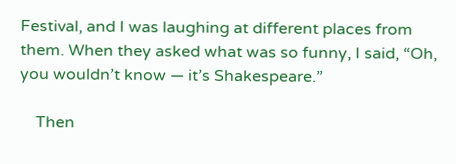Festival, and I was laughing at different places from them. When they asked what was so funny, I said, “Oh, you wouldn’t know — it’s Shakespeare.”

    Then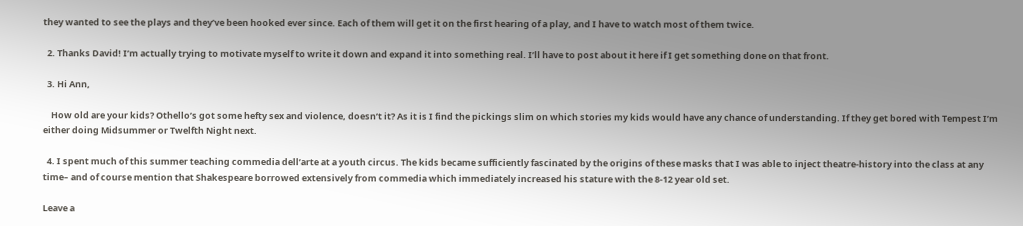they wanted to see the plays and they’ve been hooked ever since. Each of them will get it on the first hearing of a play, and I have to watch most of them twice.

  2. Thanks David! I’m actually trying to motivate myself to write it down and expand it into something real. I’ll have to post about it here if I get something done on that front.

  3. Hi Ann,

    How old are your kids? Othello’s got some hefty sex and violence, doesn’t it? As it is I find the pickings slim on which stories my kids would have any chance of understanding. If they get bored with Tempest I’m either doing Midsummer or Twelfth Night next.

  4. I spent much of this summer teaching commedia dell’arte at a youth circus. The kids became sufficiently fascinated by the origins of these masks that I was able to inject theatre-history into the class at any time– and of course mention that Shakespeare borrowed extensively from commedia which immediately increased his stature with the 8-12 year old set.

Leave a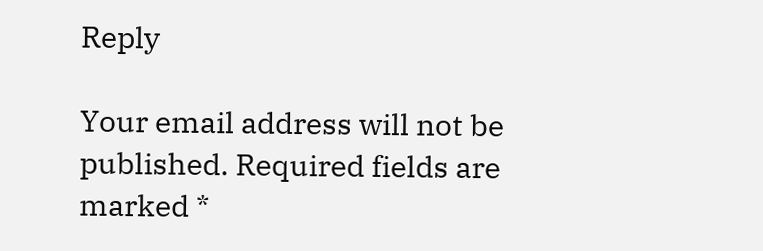Reply

Your email address will not be published. Required fields are marked *